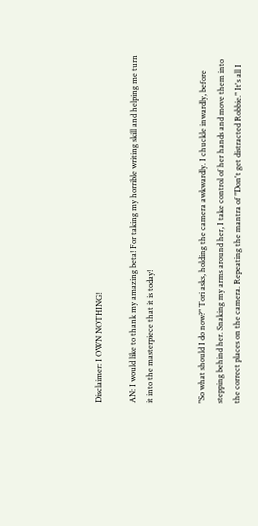Disclaimer: I OWN NOTHING!

AN: I would like to thank my amazing beta! For taking my horrible writing skill and helping me turn it into the masterpiece that it is today!


"So what should I do now?" Tori asks, holding the camera awkwardly. I chuckle inwardly, before stepping behind her. Snaking my arms around her, I take control of her hands and move them into the correct places on the camera. Repeating the mantra of "Don't get distracted Robbie." It's all I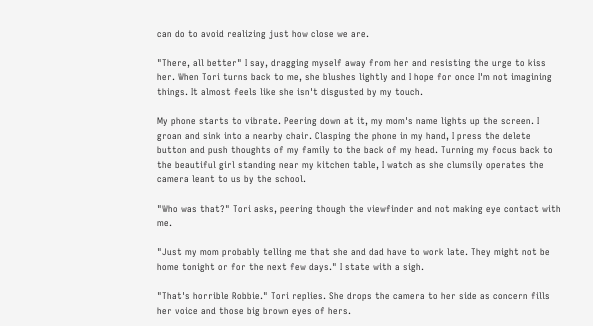can do to avoid realizing just how close we are.

"There, all better" I say, dragging myself away from her and resisting the urge to kiss her. When Tori turns back to me, she blushes lightly and I hope for once I'm not imagining things. It almost feels like she isn't disgusted by my touch.

My phone starts to vibrate. Peering down at it, my mom's name lights up the screen. I groan and sink into a nearby chair. Clasping the phone in my hand, I press the delete button and push thoughts of my family to the back of my head. Turning my focus back to the beautiful girl standing near my kitchen table, I watch as she clumsily operates the camera leant to us by the school.

"Who was that?" Tori asks, peering though the viewfinder and not making eye contact with me.

"Just my mom probably telling me that she and dad have to work late. They might not be home tonight or for the next few days." I state with a sigh.

"That's horrible Robbie." Tori replies. She drops the camera to her side as concern fills her voice and those big brown eyes of hers.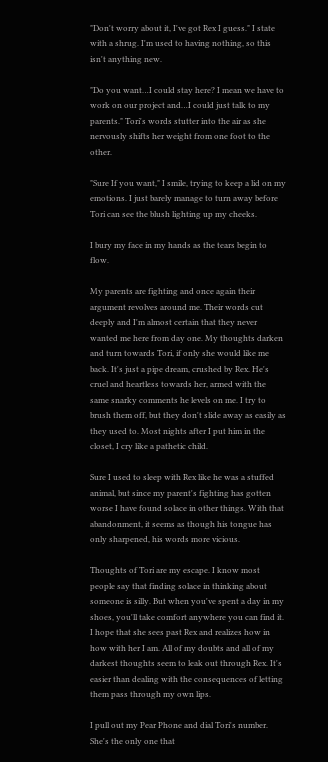"Don't worry about it, I've got Rex I guess." I state with a shrug. I'm used to having nothing, so this isn't anything new.

"Do you want…I could stay here? I mean we have to work on our project and…I could just talk to my parents." Tori's words stutter into the air as she nervously shifts her weight from one foot to the other.

"Sure If you want," I smile, trying to keep a lid on my emotions. I just barely manage to turn away before Tori can see the blush lighting up my cheeks.

I bury my face in my hands as the tears begin to flow.

My parents are fighting and once again their argument revolves around me. Their words cut deeply and I'm almost certain that they never wanted me here from day one. My thoughts darken and turn towards Tori, if only she would like me back. It's just a pipe dream, crushed by Rex. He's cruel and heartless towards her, armed with the same snarky comments he levels on me. I try to brush them off, but they don't slide away as easily as they used to. Most nights after I put him in the closet, I cry like a pathetic child.

Sure I used to sleep with Rex like he was a stuffed animal, but since my parent's fighting has gotten worse I have found solace in other things. With that abandonment, it seems as though his tongue has only sharpened, his words more vicious.

Thoughts of Tori are my escape. I know most people say that finding solace in thinking about someone is silly. But when you've spent a day in my shoes, you'll take comfort anywhere you can find it. I hope that she sees past Rex and realizes how in how with her I am. All of my doubts and all of my darkest thoughts seem to leak out through Rex. It's easier than dealing with the consequences of letting them pass through my own lips.

I pull out my Pear Phone and dial Tori's number. She's the only one that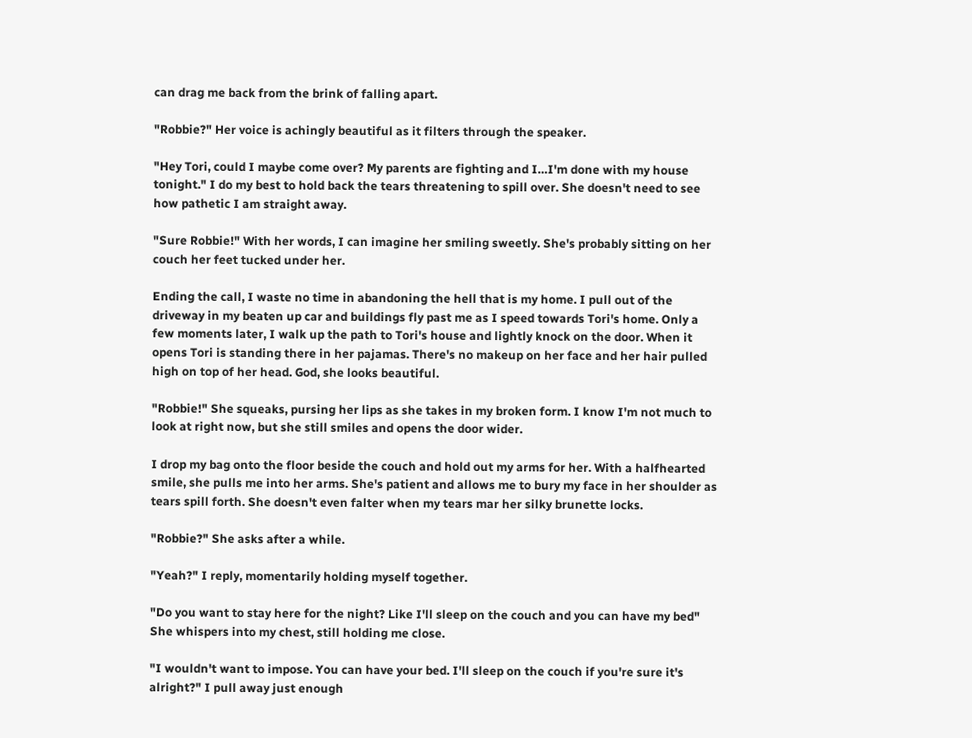can drag me back from the brink of falling apart.

"Robbie?" Her voice is achingly beautiful as it filters through the speaker.

"Hey Tori, could I maybe come over? My parents are fighting and I…I'm done with my house tonight." I do my best to hold back the tears threatening to spill over. She doesn't need to see how pathetic I am straight away.

"Sure Robbie!" With her words, I can imagine her smiling sweetly. She's probably sitting on her couch her feet tucked under her.

Ending the call, I waste no time in abandoning the hell that is my home. I pull out of the driveway in my beaten up car and buildings fly past me as I speed towards Tori's home. Only a few moments later, I walk up the path to Tori's house and lightly knock on the door. When it opens Tori is standing there in her pajamas. There's no makeup on her face and her hair pulled high on top of her head. God, she looks beautiful.

"Robbie!" She squeaks, pursing her lips as she takes in my broken form. I know I'm not much to look at right now, but she still smiles and opens the door wider.

I drop my bag onto the floor beside the couch and hold out my arms for her. With a halfhearted smile, she pulls me into her arms. She's patient and allows me to bury my face in her shoulder as tears spill forth. She doesn't even falter when my tears mar her silky brunette locks.

"Robbie?" She asks after a while.

"Yeah?" I reply, momentarily holding myself together.

"Do you want to stay here for the night? Like I'll sleep on the couch and you can have my bed" She whispers into my chest, still holding me close.

"I wouldn't want to impose. You can have your bed. I'll sleep on the couch if you're sure it's alright?" I pull away just enough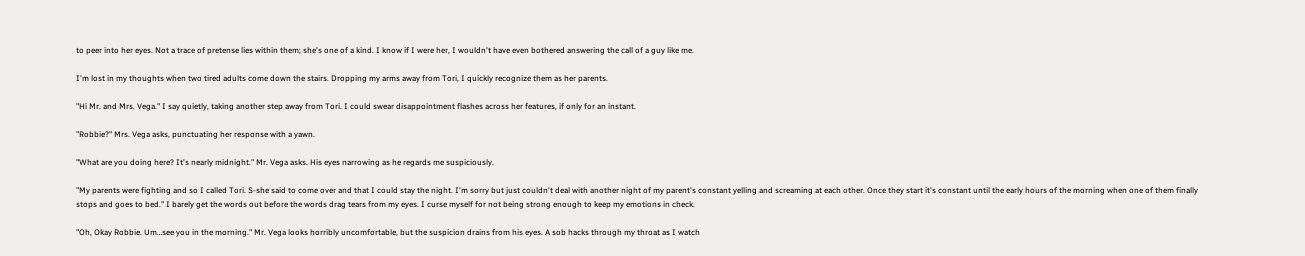to peer into her eyes. Not a trace of pretense lies within them; she's one of a kind. I know if I were her, I wouldn't have even bothered answering the call of a guy like me.

I'm lost in my thoughts when two tired adults come down the stairs. Dropping my arms away from Tori, I quickly recognize them as her parents.

"Hi Mr. and Mrs. Vega." I say quietly, taking another step away from Tori. I could swear disappointment flashes across her features, if only for an instant.

"Robbie?" Mrs. Vega asks, punctuating her response with a yawn.

"What are you doing here? It's nearly midnight." Mr. Vega asks. His eyes narrowing as he regards me suspiciously.

"My parents were fighting and so I called Tori. S-she said to come over and that I could stay the night. I'm sorry but just couldn't deal with another night of my parent's constant yelling and screaming at each other. Once they start it's constant until the early hours of the morning when one of them finally stops and goes to bed." I barely get the words out before the words drag tears from my eyes. I curse myself for not being strong enough to keep my emotions in check.

"Oh, Okay Robbie. Um…see you in the morning." Mr. Vega looks horribly uncomfortable, but the suspicion drains from his eyes. A sob hacks through my throat as I watch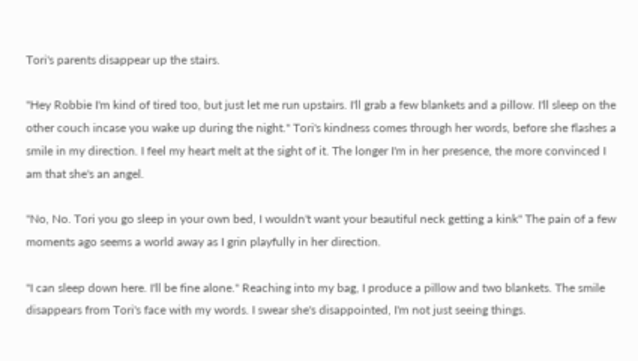Tori's parents disappear up the stairs.

"Hey Robbie I'm kind of tired too, but just let me run upstairs. I'll grab a few blankets and a pillow. I'll sleep on the other couch incase you wake up during the night." Tori's kindness comes through her words, before she flashes a smile in my direction. I feel my heart melt at the sight of it. The longer I'm in her presence, the more convinced I am that she's an angel.

"No, No. Tori you go sleep in your own bed, I wouldn't want your beautiful neck getting a kink" The pain of a few moments ago seems a world away as I grin playfully in her direction.

"I can sleep down here. I'll be fine alone." Reaching into my bag, I produce a pillow and two blankets. The smile disappears from Tori's face with my words. I swear she's disappointed, I'm not just seeing things.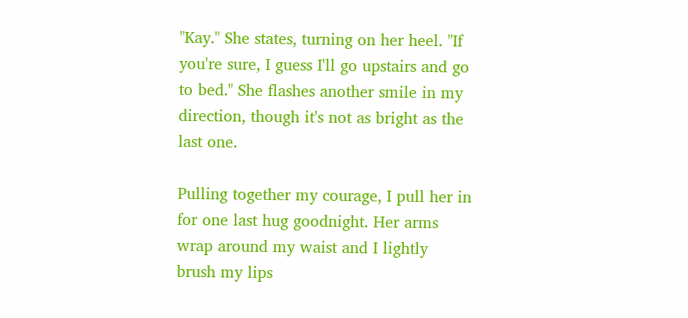"Kay." She states, turning on her heel. "If you're sure, I guess I'll go upstairs and go to bed." She flashes another smile in my direction, though it's not as bright as the last one.

Pulling together my courage, I pull her in for one last hug goodnight. Her arms wrap around my waist and I lightly brush my lips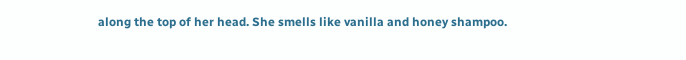along the top of her head. She smells like vanilla and honey shampoo.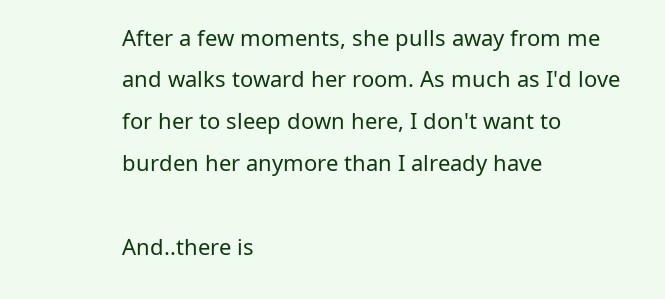After a few moments, she pulls away from me and walks toward her room. As much as I'd love for her to sleep down here, I don't want to burden her anymore than I already have

And..there is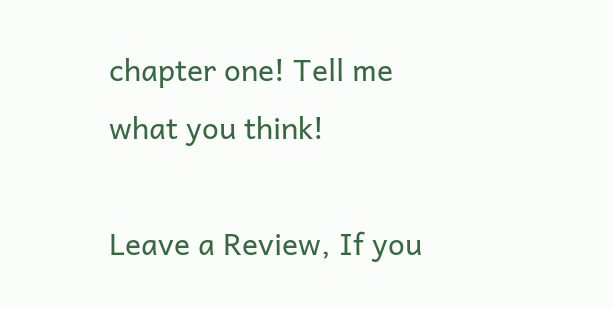chapter one! Tell me what you think!

Leave a Review, If you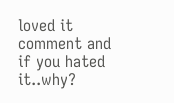loved it comment and if you hated it..why?